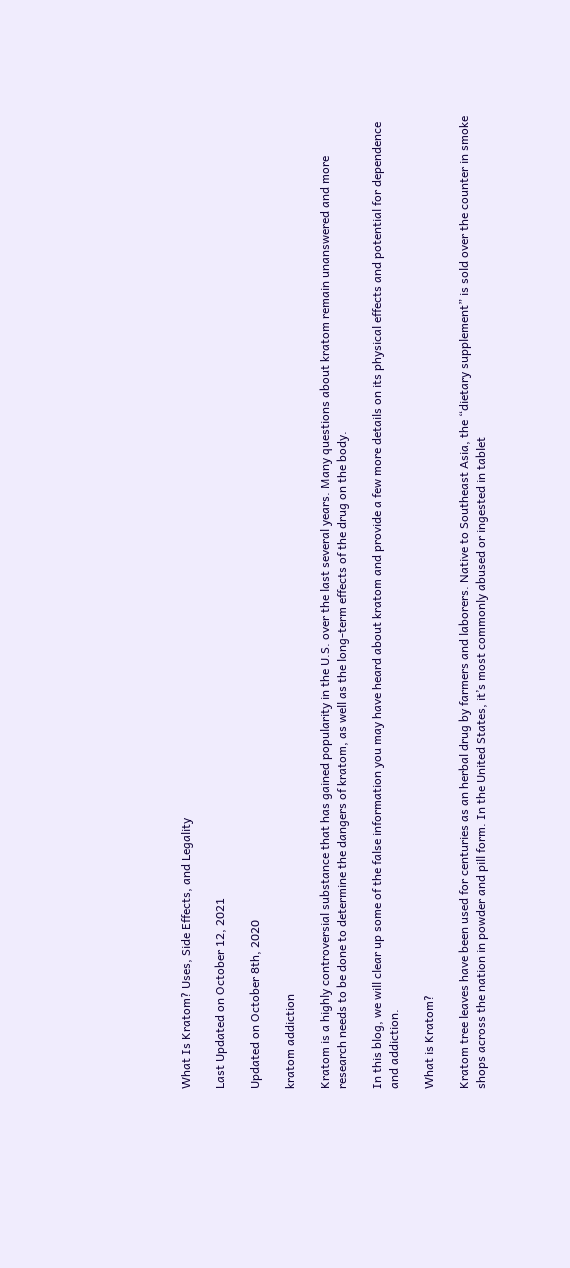What Is Kratom? Uses, Side Effects, and Legality

Last Updated on October 12, 2021

Updated on October 8th, 2020

kratom addiction

Kratom is a highly controversial substance that has gained popularity in the U.S. over the last several years. Many questions about kratom remain unanswered and more research needs to be done to determine the dangers of kratom, as well as the long-term effects of the drug on the body.

In this blog, we will clear up some of the false information you may have heard about kratom and provide a few more details on its physical effects and potential for dependence and addiction.

What is Kratom?

Kratom tree leaves have been used for centuries as an herbal drug by farmers and laborers. Native to Southeast Asia, the “dietary supplement” is sold over the counter in smoke shops across the nation in powder and pill form. In the United States, it’s most commonly abused or ingested in tablet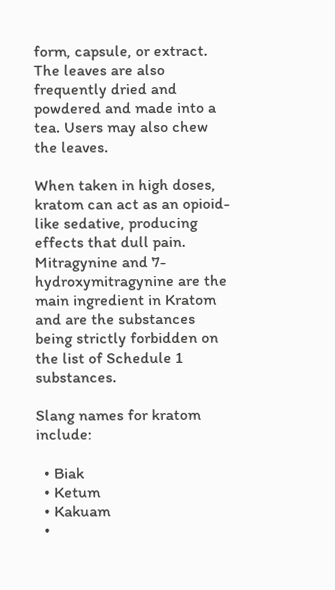form, capsule, or extract. The leaves are also frequently dried and powdered and made into a tea. Users may also chew the leaves.

When taken in high doses, kratom can act as an opioid-like sedative, producing effects that dull pain. Mitragynine and 7-hydroxymitragynine are the main ingredient in Kratom and are the substances being strictly forbidden on the list of Schedule 1 substances.

Slang names for kratom include:

  • Biak
  • Ketum
  • Kakuam
  •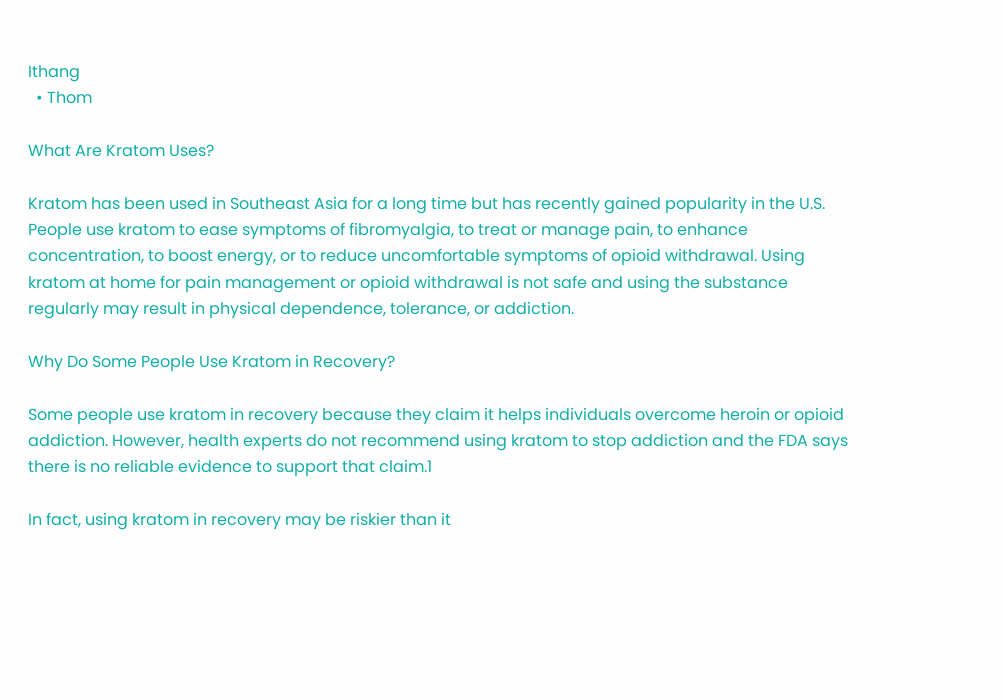Ithang
  • Thom

What Are Kratom Uses?

Kratom has been used in Southeast Asia for a long time but has recently gained popularity in the U.S. People use kratom to ease symptoms of fibromyalgia, to treat or manage pain, to enhance concentration, to boost energy, or to reduce uncomfortable symptoms of opioid withdrawal. Using kratom at home for pain management or opioid withdrawal is not safe and using the substance regularly may result in physical dependence, tolerance, or addiction.

Why Do Some People Use Kratom in Recovery?

Some people use kratom in recovery because they claim it helps individuals overcome heroin or opioid addiction. However, health experts do not recommend using kratom to stop addiction and the FDA says there is no reliable evidence to support that claim.1

In fact, using kratom in recovery may be riskier than it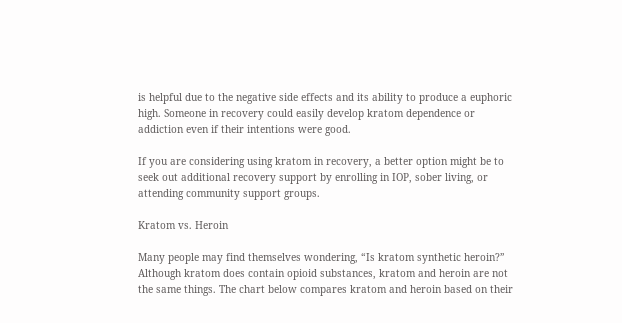is helpful due to the negative side effects and its ability to produce a euphoric high. Someone in recovery could easily develop kratom dependence or addiction even if their intentions were good.

If you are considering using kratom in recovery, a better option might be to seek out additional recovery support by enrolling in IOP, sober living, or attending community support groups.

Kratom vs. Heroin

Many people may find themselves wondering, “Is kratom synthetic heroin?” Although kratom does contain opioid substances, kratom and heroin are not the same things. The chart below compares kratom and heroin based on their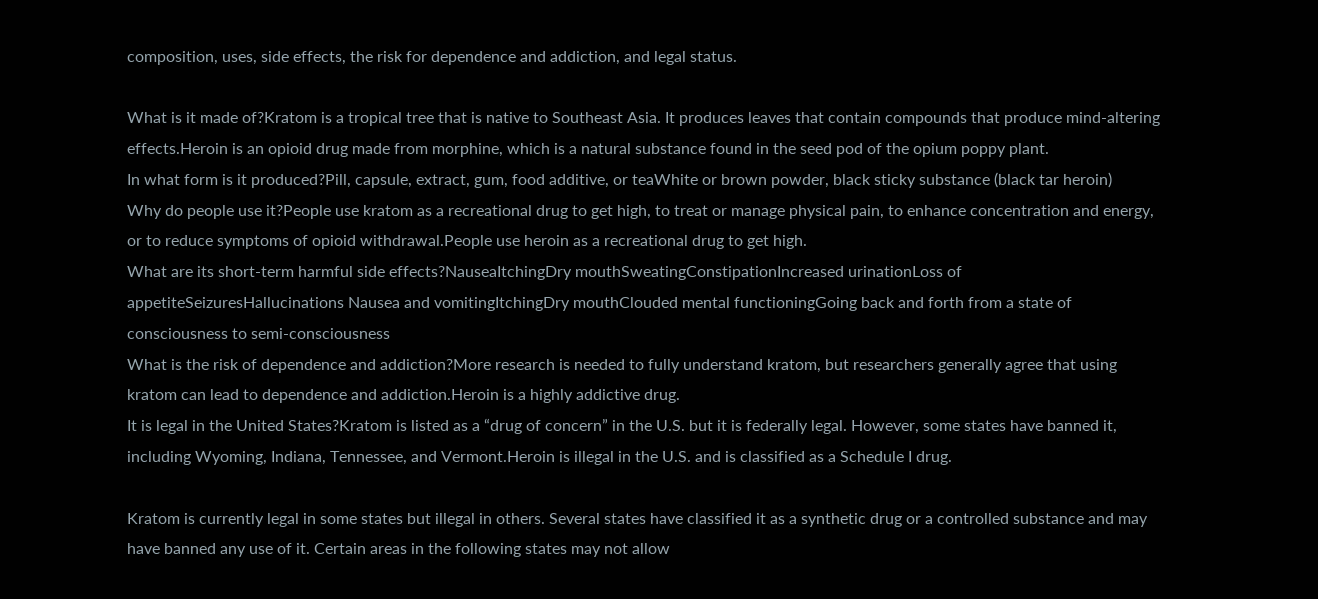composition, uses, side effects, the risk for dependence and addiction, and legal status.

What is it made of?Kratom is a tropical tree that is native to Southeast Asia. It produces leaves that contain compounds that produce mind-altering effects.Heroin is an opioid drug made from morphine, which is a natural substance found in the seed pod of the opium poppy plant.
In what form is it produced?Pill, capsule, extract, gum, food additive, or teaWhite or brown powder, black sticky substance (black tar heroin)
Why do people use it?People use kratom as a recreational drug to get high, to treat or manage physical pain, to enhance concentration and energy, or to reduce symptoms of opioid withdrawal.People use heroin as a recreational drug to get high.
What are its short-term harmful side effects?NauseaItchingDry mouthSweatingConstipationIncreased urinationLoss of appetiteSeizuresHallucinations Nausea and vomitingItchingDry mouthClouded mental functioningGoing back and forth from a state of consciousness to semi-consciousness
What is the risk of dependence and addiction?More research is needed to fully understand kratom, but researchers generally agree that using kratom can lead to dependence and addiction.Heroin is a highly addictive drug.
It is legal in the United States?Kratom is listed as a “drug of concern” in the U.S. but it is federally legal. However, some states have banned it, including Wyoming, Indiana, Tennessee, and Vermont.Heroin is illegal in the U.S. and is classified as a Schedule I drug.

Kratom is currently legal in some states but illegal in others. Several states have classified it as a synthetic drug or a controlled substance and may have banned any use of it. Certain areas in the following states may not allow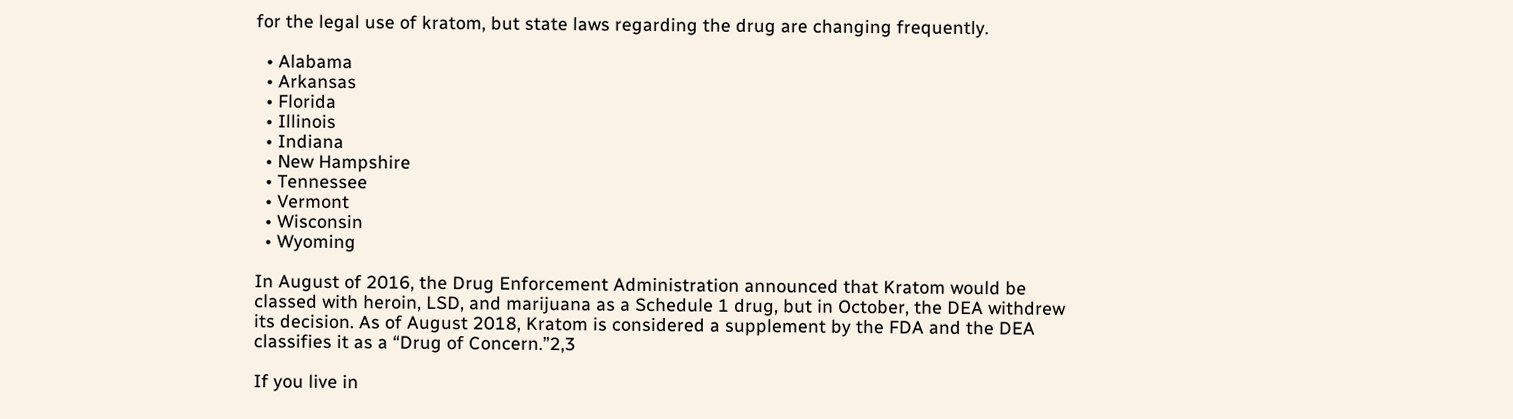for the legal use of kratom, but state laws regarding the drug are changing frequently.

  • Alabama
  • Arkansas
  • Florida
  • Illinois
  • Indiana
  • New Hampshire
  • Tennessee
  • Vermont
  • Wisconsin
  • Wyoming

In August of 2016, the Drug Enforcement Administration announced that Kratom would be classed with heroin, LSD, and marijuana as a Schedule 1 drug, but in October, the DEA withdrew its decision. As of August 2018, Kratom is considered a supplement by the FDA and the DEA classifies it as a “Drug of Concern.”2,3

If you live in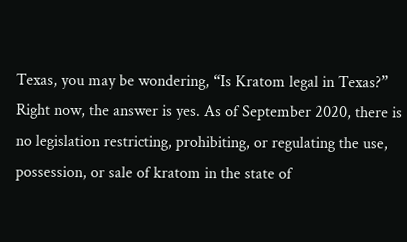Texas, you may be wondering, “Is Kratom legal in Texas?” Right now, the answer is yes. As of September 2020, there is no legislation restricting, prohibiting, or regulating the use, possession, or sale of kratom in the state of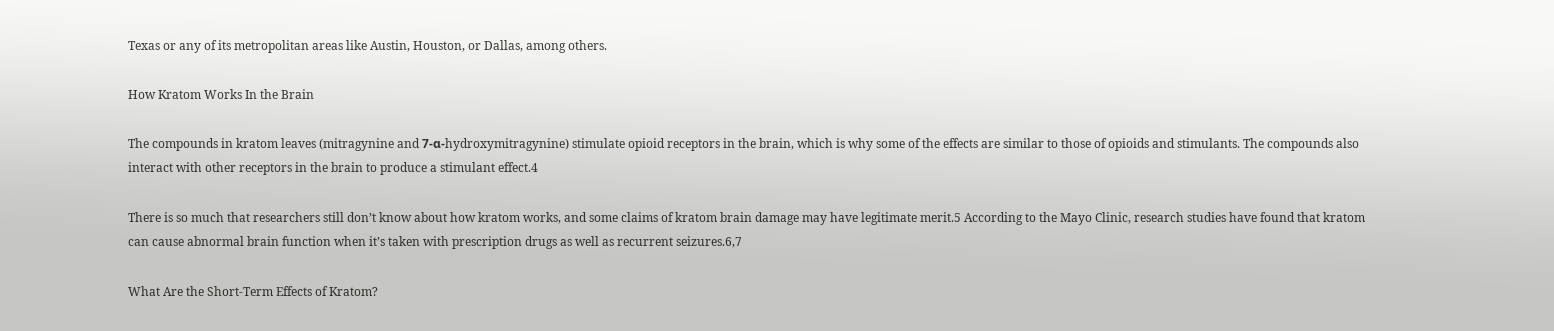Texas or any of its metropolitan areas like Austin, Houston, or Dallas, among others.

How Kratom Works In the Brain

The compounds in kratom leaves (mitragynine and 7-α-hydroxymitragynine) stimulate opioid receptors in the brain, which is why some of the effects are similar to those of opioids and stimulants. The compounds also interact with other receptors in the brain to produce a stimulant effect.4

There is so much that researchers still don’t know about how kratom works, and some claims of kratom brain damage may have legitimate merit.5 According to the Mayo Clinic, research studies have found that kratom can cause abnormal brain function when it’s taken with prescription drugs as well as recurrent seizures.6,7

What Are the Short-Term Effects of Kratom?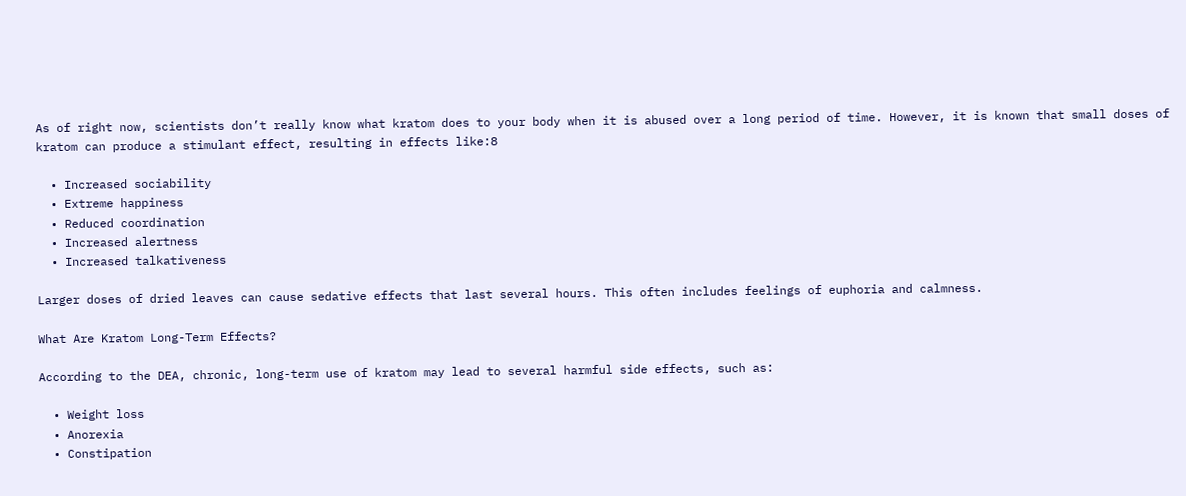As of right now, scientists don’t really know what kratom does to your body when it is abused over a long period of time. However, it is known that small doses of kratom can produce a stimulant effect, resulting in effects like:8

  • Increased sociability
  • Extreme happiness
  • Reduced coordination
  • Increased alertness
  • Increased talkativeness

Larger doses of dried leaves can cause sedative effects that last several hours. This often includes feelings of euphoria and calmness.

What Are Kratom Long-Term Effects?

According to the DEA, chronic, long-term use of kratom may lead to several harmful side effects, such as:

  • Weight loss
  • Anorexia
  • Constipation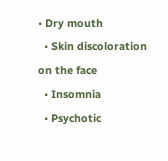• Dry mouth
  • Skin discoloration on the face
  • Insomnia
  • Psychotic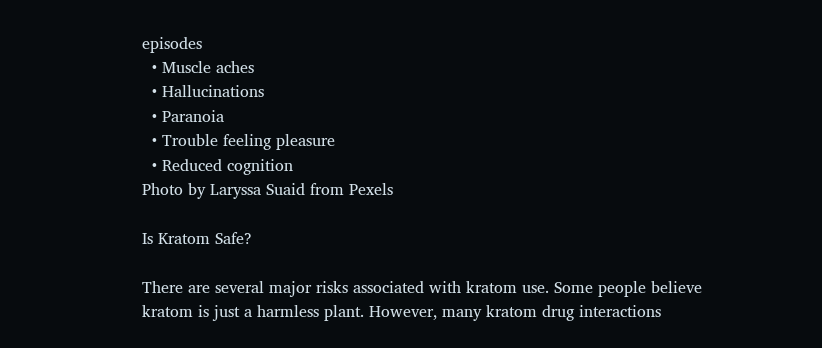episodes
  • Muscle aches
  • Hallucinations
  • Paranoia
  • Trouble feeling pleasure
  • Reduced cognition
Photo by Laryssa Suaid from Pexels

Is Kratom Safe?

There are several major risks associated with kratom use. Some people believe kratom is just a harmless plant. However, many kratom drug interactions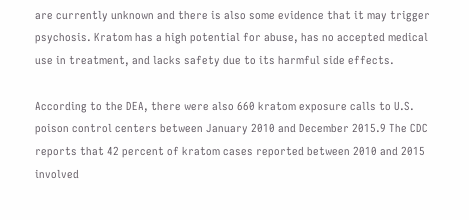are currently unknown and there is also some evidence that it may trigger psychosis. Kratom has a high potential for abuse, has no accepted medical use in treatment, and lacks safety due to its harmful side effects.

According to the DEA, there were also 660 kratom exposure calls to U.S. poison control centers between January 2010 and December 2015.9 The CDC reports that 42 percent of kratom cases reported between 2010 and 2015 involved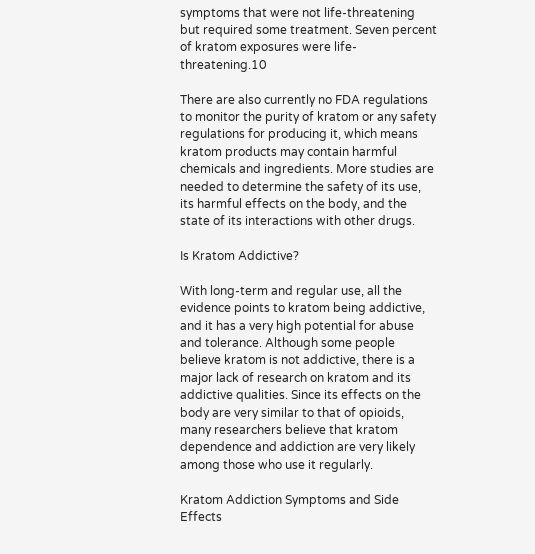symptoms that were not life-threatening but required some treatment. Seven percent of kratom exposures were life-threatening.10

There are also currently no FDA regulations to monitor the purity of kratom or any safety regulations for producing it, which means kratom products may contain harmful chemicals and ingredients. More studies are needed to determine the safety of its use, its harmful effects on the body, and the state of its interactions with other drugs.

Is Kratom Addictive?

With long-term and regular use, all the evidence points to kratom being addictive, and it has a very high potential for abuse and tolerance. Although some people believe kratom is not addictive, there is a major lack of research on kratom and its addictive qualities. Since its effects on the body are very similar to that of opioids, many researchers believe that kratom dependence and addiction are very likely among those who use it regularly.

Kratom Addiction Symptoms and Side Effects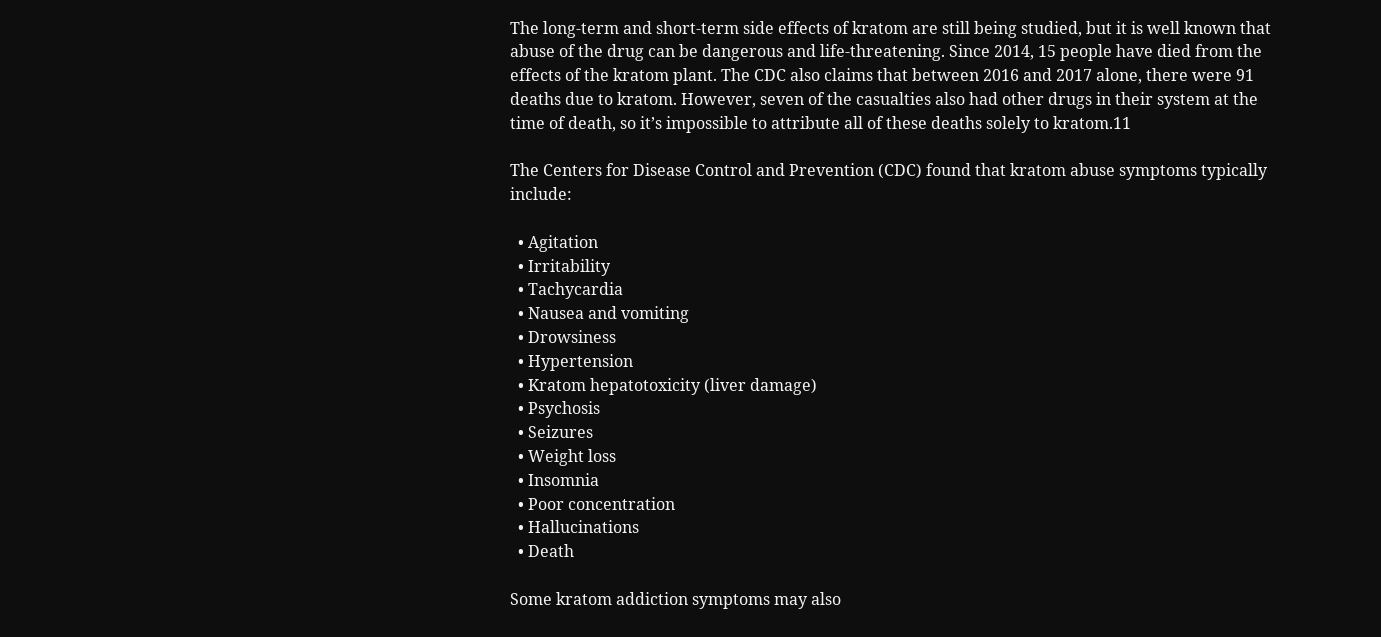The long-term and short-term side effects of kratom are still being studied, but it is well known that abuse of the drug can be dangerous and life-threatening. Since 2014, 15 people have died from the effects of the kratom plant. The CDC also claims that between 2016 and 2017 alone, there were 91 deaths due to kratom. However, seven of the casualties also had other drugs in their system at the time of death, so it’s impossible to attribute all of these deaths solely to kratom.11

The Centers for Disease Control and Prevention (CDC) found that kratom abuse symptoms typically include:

  • Agitation
  • Irritability
  • Tachycardia
  • Nausea and vomiting
  • Drowsiness
  • Hypertension
  • Kratom hepatotoxicity (liver damage)
  • Psychosis
  • Seizures
  • Weight loss
  • Insomnia
  • Poor concentration
  • Hallucinations
  • Death

Some kratom addiction symptoms may also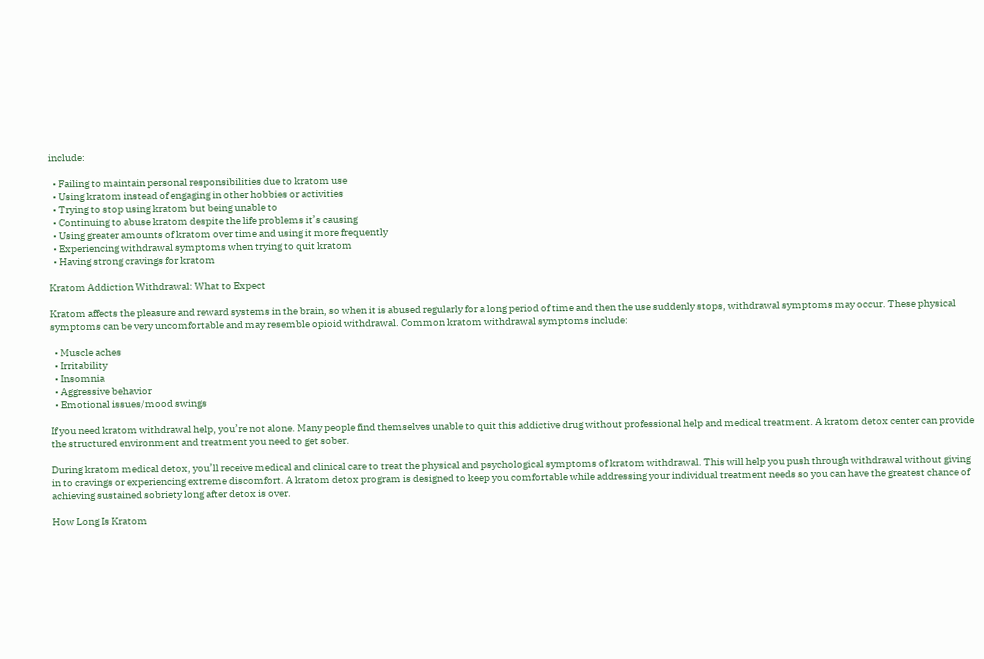include:

  • Failing to maintain personal responsibilities due to kratom use
  • Using kratom instead of engaging in other hobbies or activities
  • Trying to stop using kratom but being unable to
  • Continuing to abuse kratom despite the life problems it’s causing
  • Using greater amounts of kratom over time and using it more frequently
  • Experiencing withdrawal symptoms when trying to quit kratom
  • Having strong cravings for kratom

Kratom Addiction Withdrawal: What to Expect

Kratom affects the pleasure and reward systems in the brain, so when it is abused regularly for a long period of time and then the use suddenly stops, withdrawal symptoms may occur. These physical symptoms can be very uncomfortable and may resemble opioid withdrawal. Common kratom withdrawal symptoms include:

  • Muscle aches
  • Irritability
  • Insomnia
  • Aggressive behavior
  • Emotional issues/mood swings

If you need kratom withdrawal help, you’re not alone. Many people find themselves unable to quit this addictive drug without professional help and medical treatment. A kratom detox center can provide the structured environment and treatment you need to get sober.

During kratom medical detox, you’ll receive medical and clinical care to treat the physical and psychological symptoms of kratom withdrawal. This will help you push through withdrawal without giving in to cravings or experiencing extreme discomfort. A kratom detox program is designed to keep you comfortable while addressing your individual treatment needs so you can have the greatest chance of achieving sustained sobriety long after detox is over.

How Long Is Kratom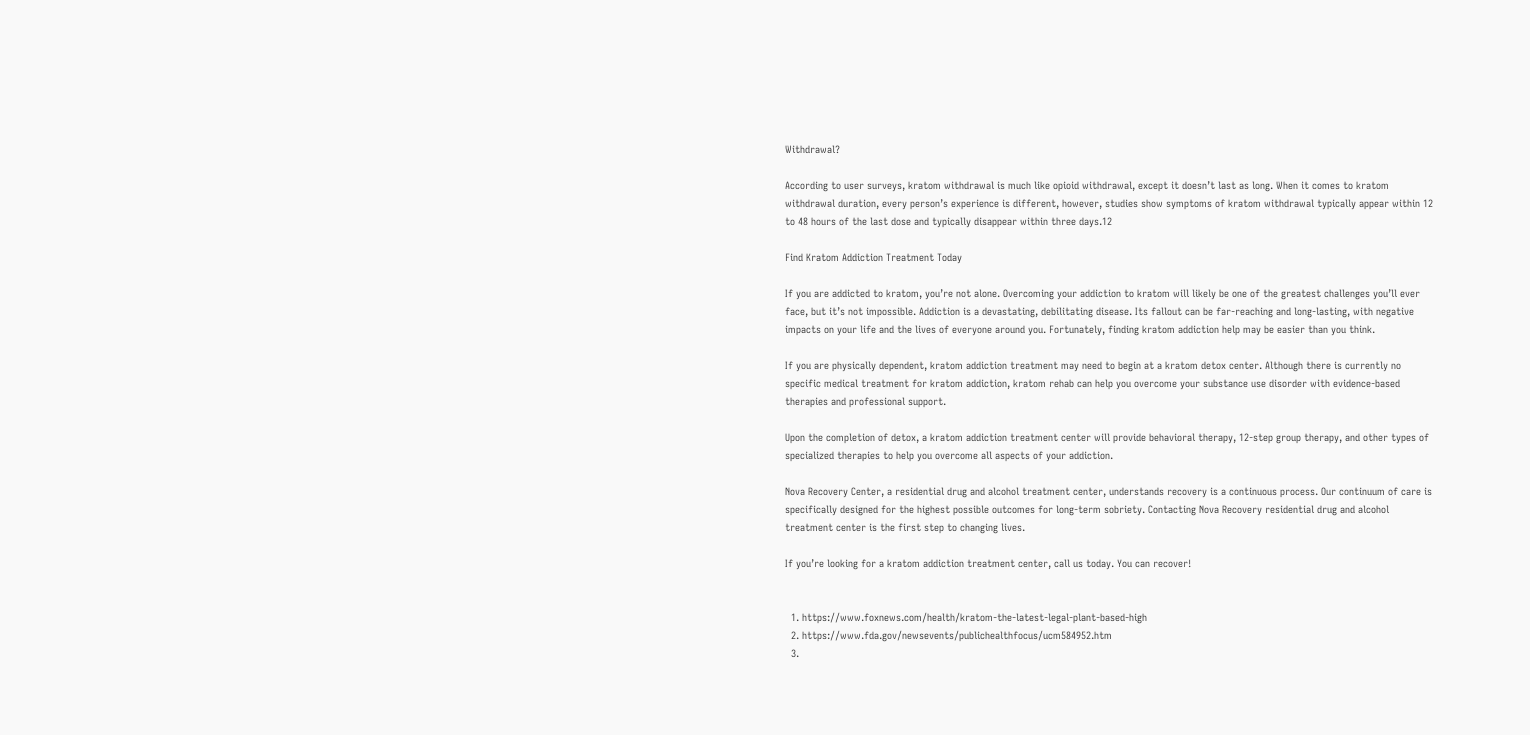Withdrawal?

According to user surveys, kratom withdrawal is much like opioid withdrawal, except it doesn’t last as long. When it comes to kratom withdrawal duration, every person’s experience is different, however, studies show symptoms of kratom withdrawal typically appear within 12 to 48 hours of the last dose and typically disappear within three days.12

Find Kratom Addiction Treatment Today

If you are addicted to kratom, you’re not alone. Overcoming your addiction to kratom will likely be one of the greatest challenges you’ll ever face, but it’s not impossible. Addiction is a devastating, debilitating disease. Its fallout can be far-reaching and long-lasting, with negative impacts on your life and the lives of everyone around you. Fortunately, finding kratom addiction help may be easier than you think.

If you are physically dependent, kratom addiction treatment may need to begin at a kratom detox center. Although there is currently no specific medical treatment for kratom addiction, kratom rehab can help you overcome your substance use disorder with evidence-based therapies and professional support.

Upon the completion of detox, a kratom addiction treatment center will provide behavioral therapy, 12-step group therapy, and other types of specialized therapies to help you overcome all aspects of your addiction.

Nova Recovery Center, a residential drug and alcohol treatment center, understands recovery is a continuous process. Our continuum of care is specifically designed for the highest possible outcomes for long-term sobriety. Contacting Nova Recovery residential drug and alcohol treatment center is the first step to changing lives.

If you’re looking for a kratom addiction treatment center, call us today. You can recover!


  1. https://www.foxnews.com/health/kratom-the-latest-legal-plant-based-high
  2. https://www.fda.gov/newsevents/publichealthfocus/ucm584952.htm
  3.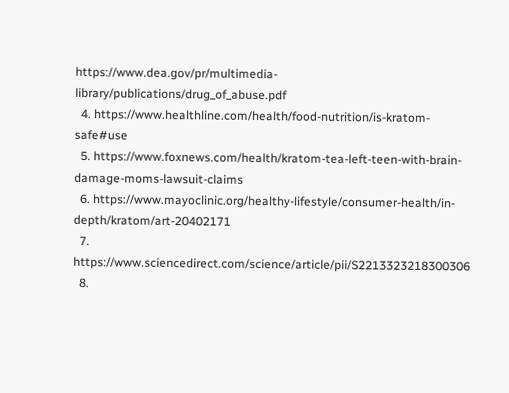https://www.dea.gov/pr/multimedia-library/publications/drug_of_abuse.pdf
  4. https://www.healthline.com/health/food-nutrition/is-kratom-safe#use
  5. https://www.foxnews.com/health/kratom-tea-left-teen-with-brain-damage-moms-lawsuit-claims
  6. https://www.mayoclinic.org/healthy-lifestyle/consumer-health/in-depth/kratom/art-20402171
  7. https://www.sciencedirect.com/science/article/pii/S2213323218300306
  8.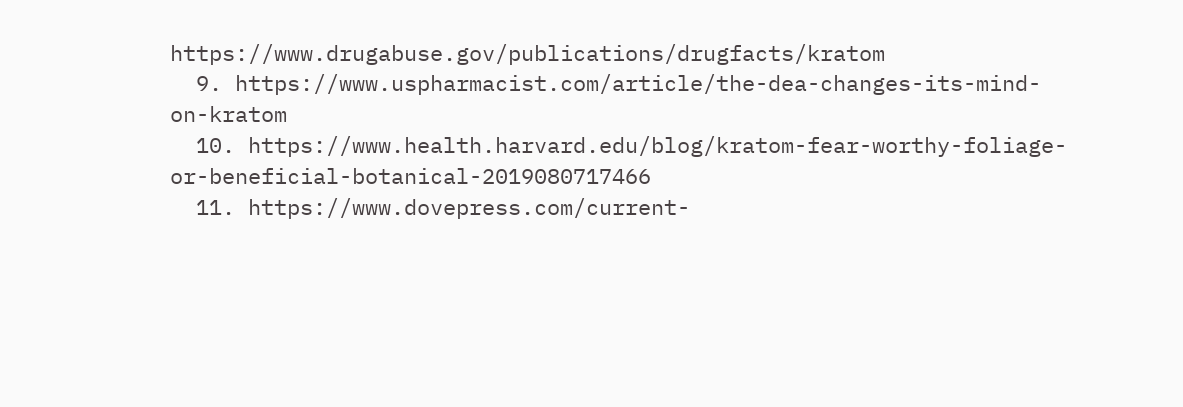https://www.drugabuse.gov/publications/drugfacts/kratom
  9. https://www.uspharmacist.com/article/the-dea-changes-its-mind-on-kratom
  10. https://www.health.harvard.edu/blog/kratom-fear-worthy-foliage-or-beneficial-botanical-2019080717466
  11. https://www.dovepress.com/current-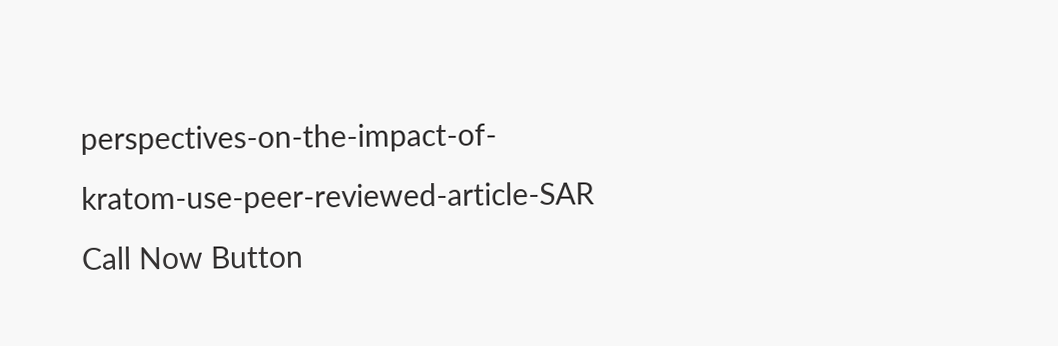perspectives-on-the-impact-of-kratom-use-peer-reviewed-article-SAR
Call Now Button